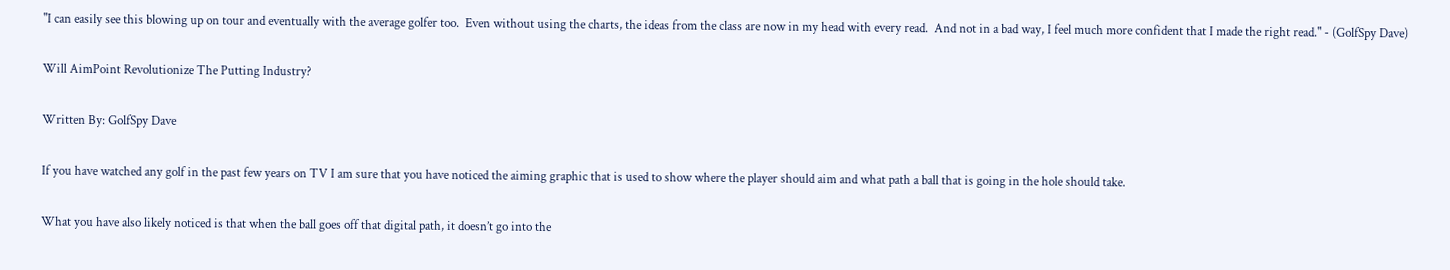"I can easily see this blowing up on tour and eventually with the average golfer too.  Even without using the charts, the ideas from the class are now in my head with every read.  And not in a bad way, I feel much more confident that I made the right read." - (GolfSpy Dave)

Will AimPoint Revolutionize The Putting Industry?

Written By: GolfSpy Dave

If you have watched any golf in the past few years on TV I am sure that you have noticed the aiming graphic that is used to show where the player should aim and what path a ball that is going in the hole should take.

What you have also likely noticed is that when the ball goes off that digital path, it doesn’t go into the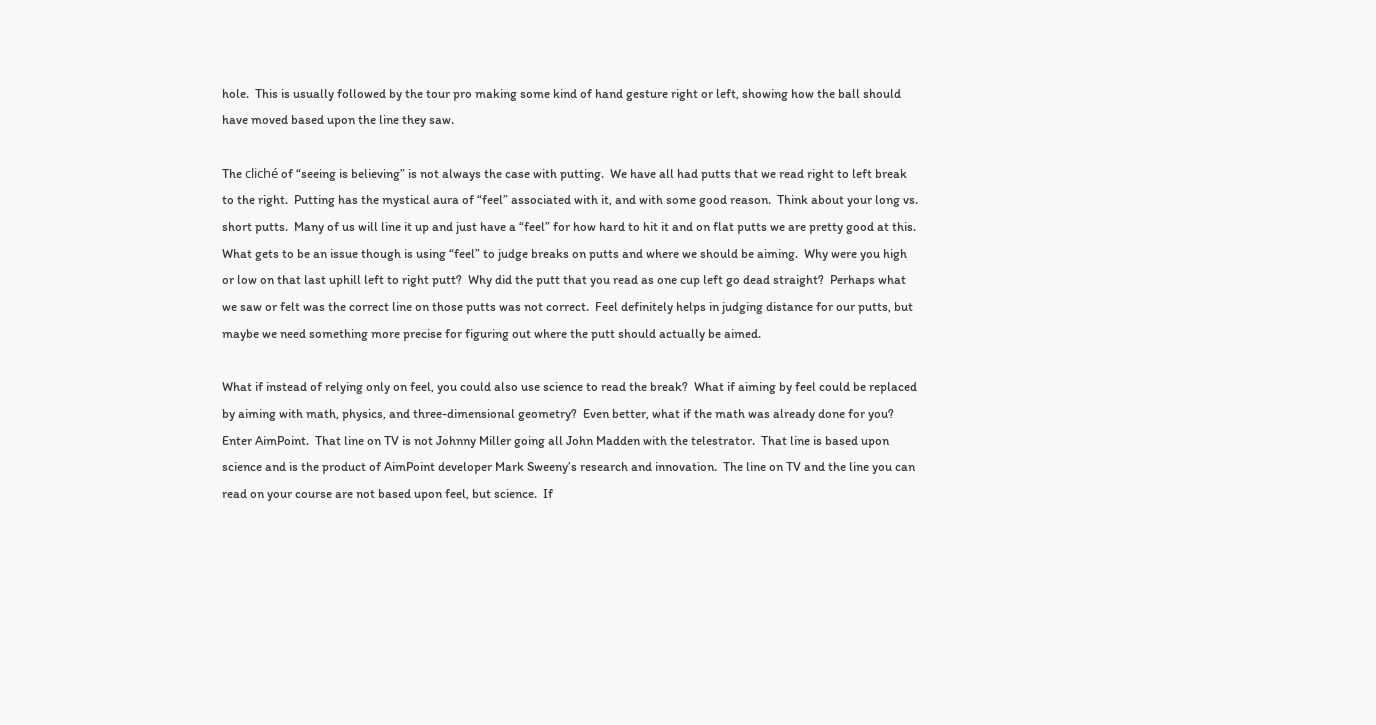hole.  This is usually followed by the tour pro making some kind of hand gesture right or left, showing how the ball should have moved based upon the line they saw.

The cliché of “seeing is believing” is not always the case with putting.  We have all had putts that we read right to left break to the right.  Putting has the mystical aura of “feel” associated with it, and with some good reason.  Think about your long vs. short putts.  Many of us will line it up and just have a “feel” for how hard to hit it and on flat putts we are pretty good at this.  What gets to be an issue though is using “feel” to judge breaks on putts and where we should be aiming.  Why were you high or low on that last uphill left to right putt?  Why did the putt that you read as one cup left go dead straight?  Perhaps what we saw or felt was the correct line on those putts was not correct.  Feel definitely helps in judging distance for our putts, but maybe we need something more precise for figuring out where the putt should actually be aimed.

What if instead of relying only on feel, you could also use science to read the break?  What if aiming by feel could be replaced by aiming with math, physics, and three-dimensional geometry?  Even better, what if the math was already done for you?  Enter AimPoint.  That line on TV is not Johnny Miller going all John Madden with the telestrator.  That line is based upon science and is the product of AimPoint developer Mark Sweeny’s research and innovation.  The line on TV and the line you can read on your course are not based upon feel, but science.  If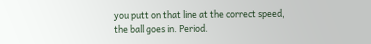you putt on that line at the correct speed, the ball goes in. Period.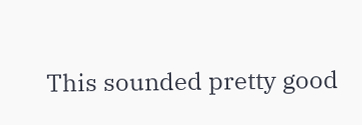This sounded pretty good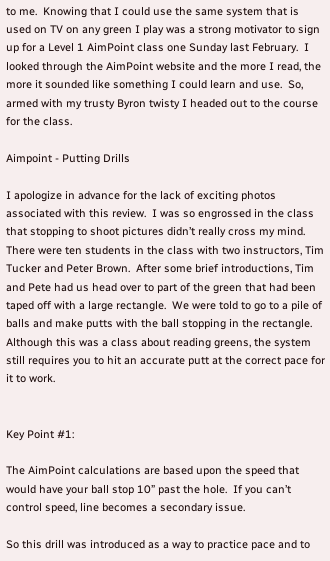to me.  Knowing that I could use the same system that is used on TV on any green I play was a strong motivator to sign up for a Level 1 AimPoint class one Sunday last February.  I looked through the AimPoint website and the more I read, the more it sounded like something I could learn and use.  So, armed with my trusty Byron twisty I headed out to the course for the class.

Aimpoint - Putting Drills

I apologize in advance for the lack of exciting photos associated with this review.  I was so engrossed in the class that stopping to shoot pictures didn’t really cross my mind.  There were ten students in the class with two instructors, Tim Tucker and Peter Brown.  After some brief introductions, Tim and Pete had us head over to part of the green that had been taped off with a large rectangle.  We were told to go to a pile of balls and make putts with the ball stopping in the rectangle.  Although this was a class about reading greens, the system still requires you to hit an accurate putt at the correct pace for it to work.


Key Point #1:

The AimPoint calculations are based upon the speed that would have your ball stop 10” past the hole.  If you can’t control speed, line becomes a secondary issue.

So this drill was introduced as a way to practice pace and to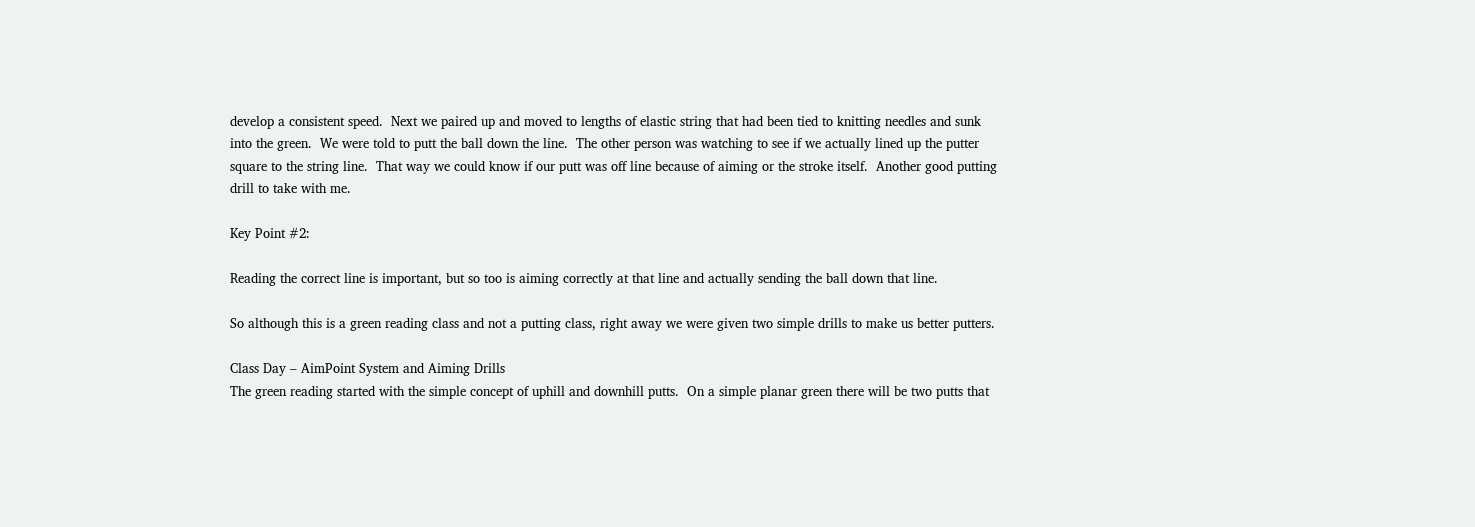develop a consistent speed.  Next we paired up and moved to lengths of elastic string that had been tied to knitting needles and sunk into the green.  We were told to putt the ball down the line.  The other person was watching to see if we actually lined up the putter square to the string line.  That way we could know if our putt was off line because of aiming or the stroke itself.  Another good putting drill to take with me.

Key Point #2:

Reading the correct line is important, but so too is aiming correctly at that line and actually sending the ball down that line.

So although this is a green reading class and not a putting class, right away we were given two simple drills to make us better putters.

Class Day – AimPoint System and Aiming Drills
The green reading started with the simple concept of uphill and downhill putts.  On a simple planar green there will be two putts that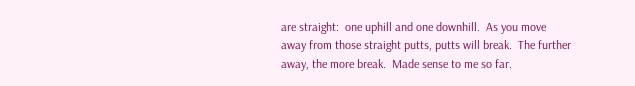are straight:  one uphill and one downhill.  As you move away from those straight putts, putts will break.  The further away, the more break.  Made sense to me so far.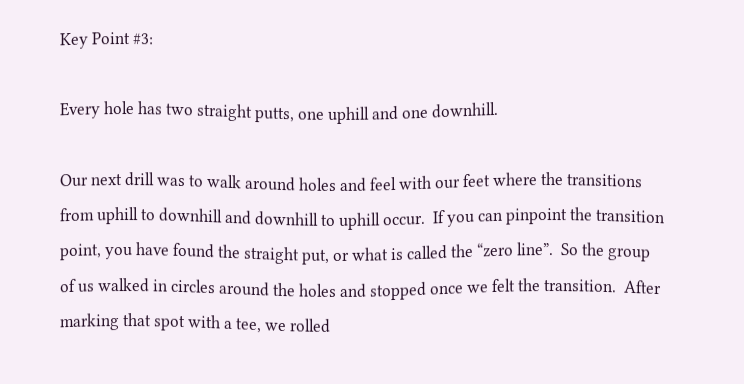Key Point #3:

Every hole has two straight putts, one uphill and one downhill.

Our next drill was to walk around holes and feel with our feet where the transitions from uphill to downhill and downhill to uphill occur.  If you can pinpoint the transition point, you have found the straight put, or what is called the “zero line”.  So the group of us walked in circles around the holes and stopped once we felt the transition.  After marking that spot with a tee, we rolled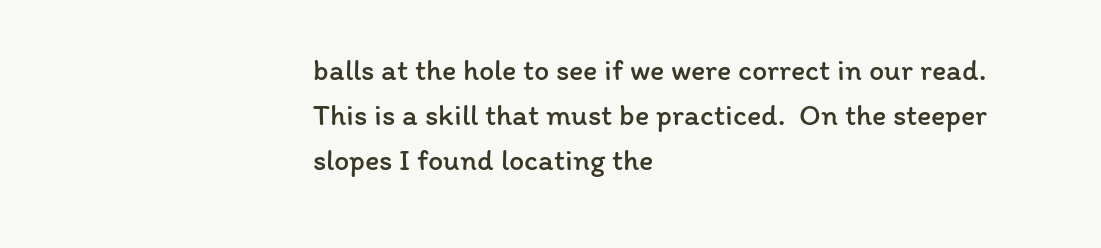balls at the hole to see if we were correct in our read.  This is a skill that must be practiced.  On the steeper slopes I found locating the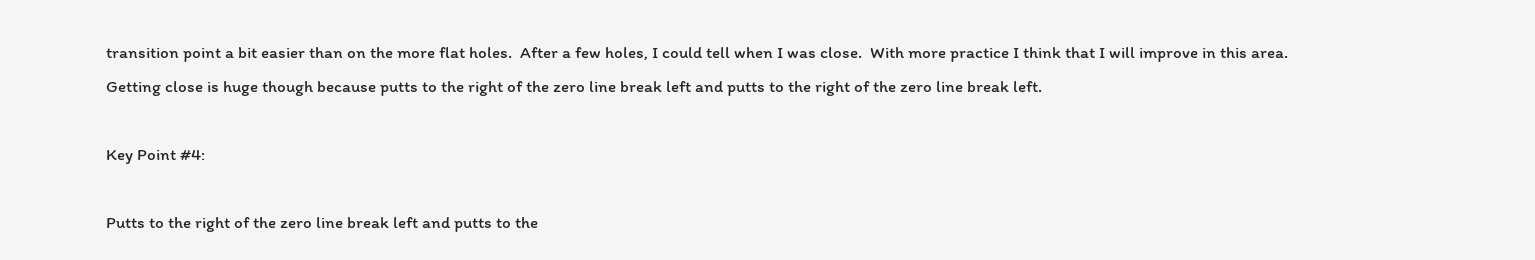transition point a bit easier than on the more flat holes.  After a few holes, I could tell when I was close.  With more practice I think that I will improve in this area.  Getting close is huge though because putts to the right of the zero line break left and putts to the right of the zero line break left.

Key Point #4:

Putts to the right of the zero line break left and putts to the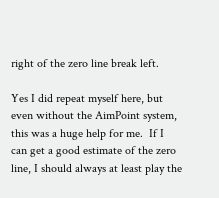right of the zero line break left.

Yes I did repeat myself here, but even without the AimPoint system, this was a huge help for me.  If I can get a good estimate of the zero line, I should always at least play the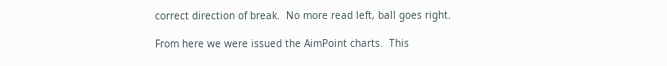correct direction of break.  No more read left, ball goes right.

From here we were issued the AimPoint charts.  This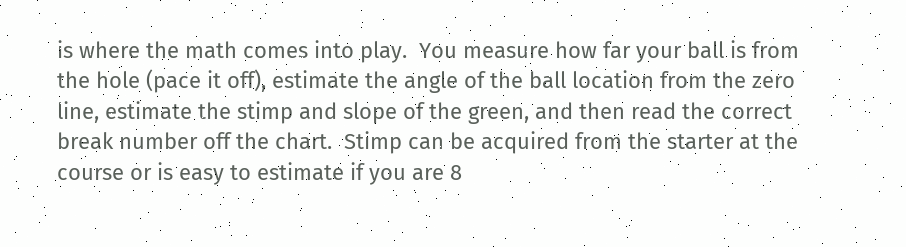is where the math comes into play.  You measure how far your ball is from the hole (pace it off), estimate the angle of the ball location from the zero line, estimate the stimp and slope of the green, and then read the correct break number off the chart.  Stimp can be acquired from the starter at the course or is easy to estimate if you are 8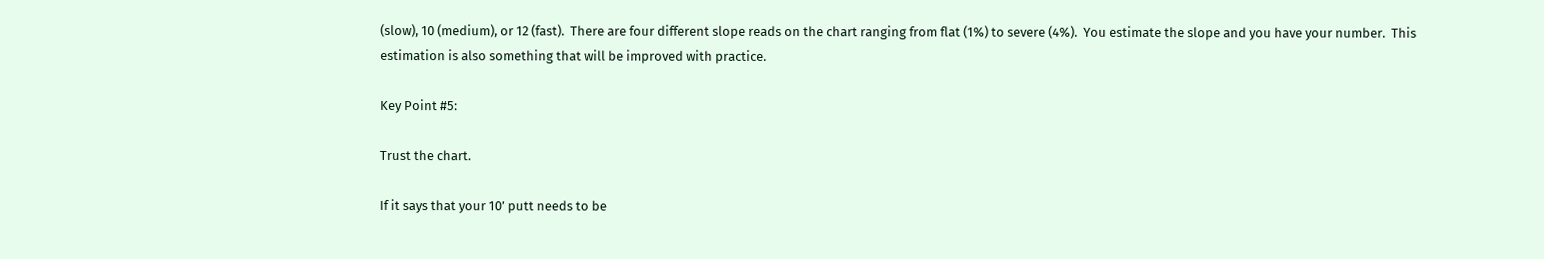(slow), 10 (medium), or 12 (fast).  There are four different slope reads on the chart ranging from flat (1%) to severe (4%).  You estimate the slope and you have your number.  This estimation is also something that will be improved with practice.

Key Point #5:

Trust the chart.

If it says that your 10’ putt needs to be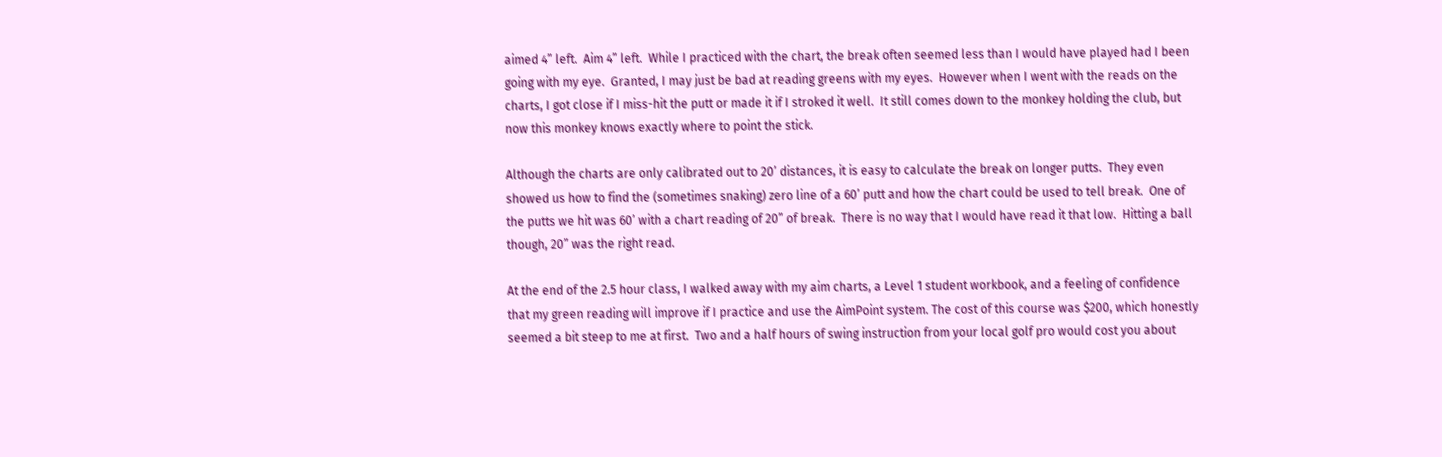aimed 4” left.  Aim 4” left.  While I practiced with the chart, the break often seemed less than I would have played had I been going with my eye.  Granted, I may just be bad at reading greens with my eyes.  However when I went with the reads on the charts, I got close if I miss-hit the putt or made it if I stroked it well.  It still comes down to the monkey holding the club, but now this monkey knows exactly where to point the stick.

Although the charts are only calibrated out to 20’ distances, it is easy to calculate the break on longer putts.  They even showed us how to find the (sometimes snaking) zero line of a 60’ putt and how the chart could be used to tell break.  One of the putts we hit was 60’ with a chart reading of 20” of break.  There is no way that I would have read it that low.  Hitting a ball though, 20” was the right read.

At the end of the 2.5 hour class, I walked away with my aim charts, a Level 1 student workbook, and a feeling of confidence that my green reading will improve if I practice and use the AimPoint system. The cost of this course was $200, which honestly seemed a bit steep to me at first.  Two and a half hours of swing instruction from your local golf pro would cost you about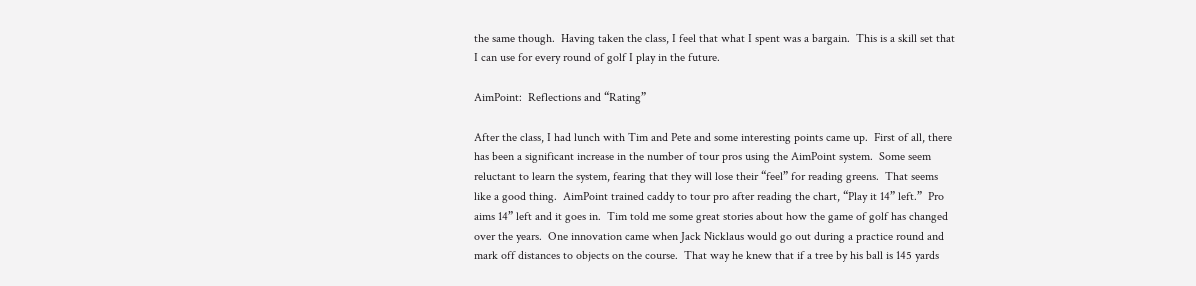the same though.  Having taken the class, I feel that what I spent was a bargain.  This is a skill set that I can use for every round of golf I play in the future.

AimPoint:  Reflections and “Rating”

After the class, I had lunch with Tim and Pete and some interesting points came up.  First of all, there has been a significant increase in the number of tour pros using the AimPoint system.  Some seem reluctant to learn the system, fearing that they will lose their “feel” for reading greens.  That seems like a good thing.  AimPoint trained caddy to tour pro after reading the chart, “Play it 14” left.”  Pro aims 14” left and it goes in.  Tim told me some great stories about how the game of golf has changed over the years.  One innovation came when Jack Nicklaus would go out during a practice round and mark off distances to objects on the course.  That way he knew that if a tree by his ball is 145 yards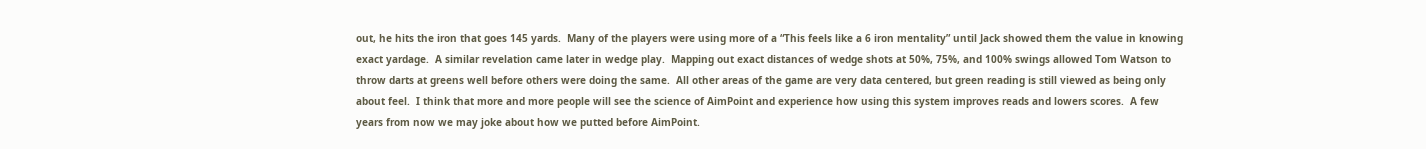out, he hits the iron that goes 145 yards.  Many of the players were using more of a “This feels like a 6 iron mentality” until Jack showed them the value in knowing exact yardage.  A similar revelation came later in wedge play.  Mapping out exact distances of wedge shots at 50%, 75%, and 100% swings allowed Tom Watson to throw darts at greens well before others were doing the same.  All other areas of the game are very data centered, but green reading is still viewed as being only about feel.  I think that more and more people will see the science of AimPoint and experience how using this system improves reads and lowers scores.  A few years from now we may joke about how we putted before AimPoint.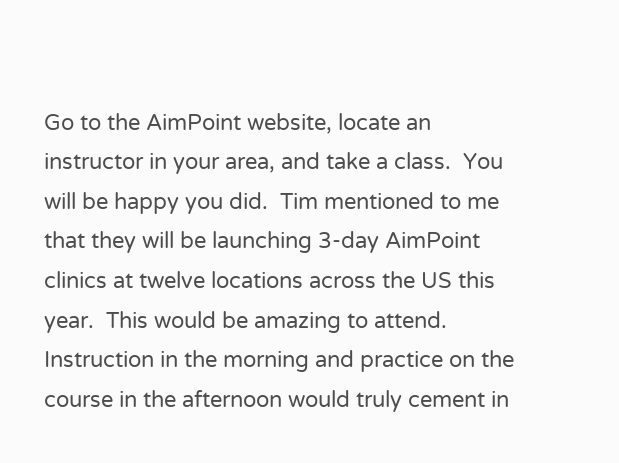Go to the AimPoint website, locate an instructor in your area, and take a class.  You will be happy you did.  Tim mentioned to me that they will be launching 3-day AimPoint clinics at twelve locations across the US this year.  This would be amazing to attend.  Instruction in the morning and practice on the course in the afternoon would truly cement in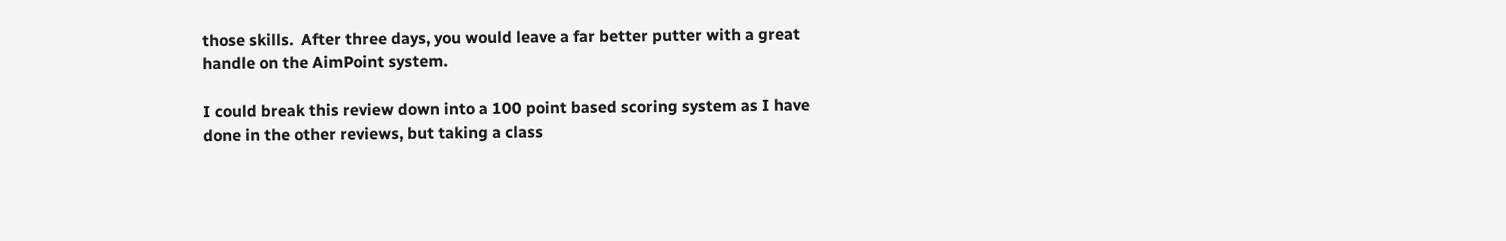those skills.  After three days, you would leave a far better putter with a great handle on the AimPoint system.

I could break this review down into a 100 point based scoring system as I have done in the other reviews, but taking a class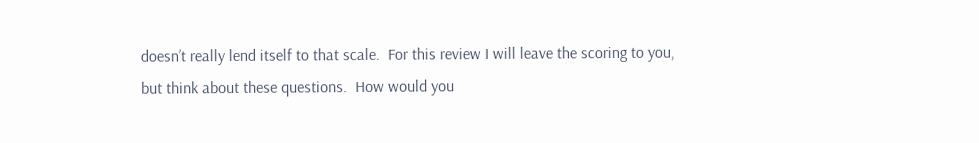doesn’t really lend itself to that scale.  For this review I will leave the scoring to you, but think about these questions.  How would you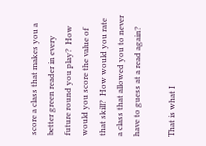score a class that makes you a better green reader in every future round you play?  How would you score the value of that skill?  How would you rate a class that allowed you to never have to guess at a read again?

That is what I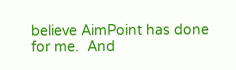believe AimPoint has done for me.  And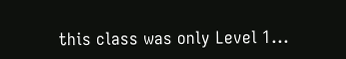this class was only Level 1...